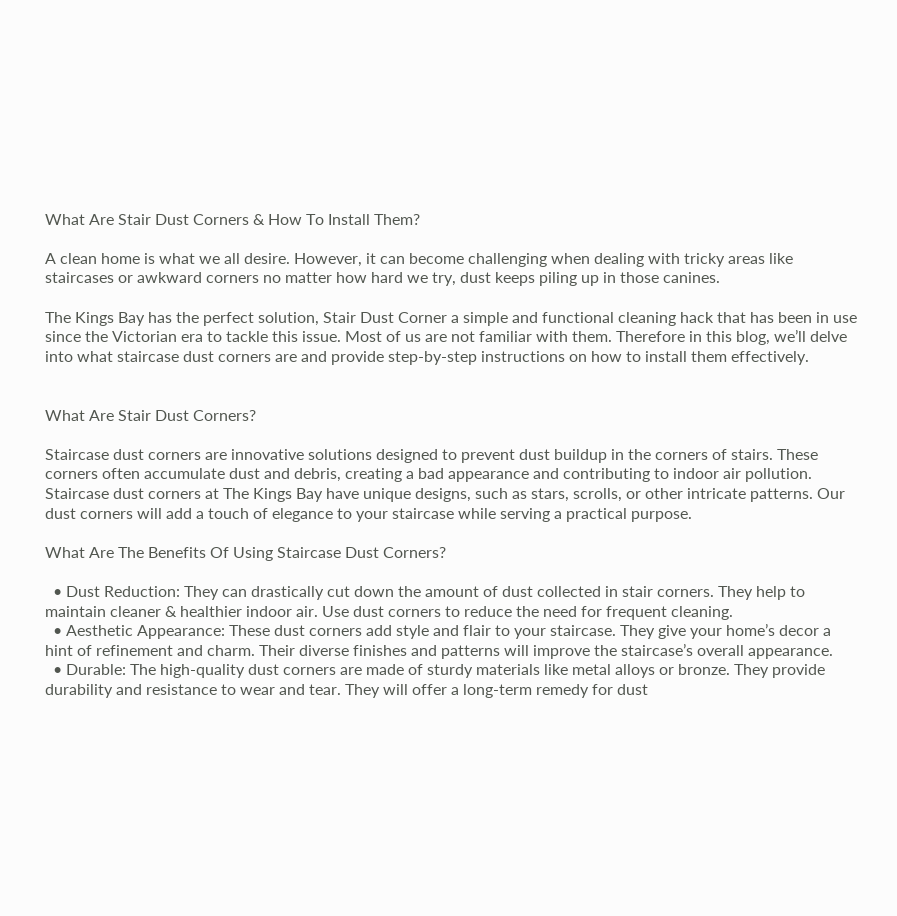What Are Stair Dust Corners & How To Install Them?

A clean home is what we all desire. However, it can become challenging when dealing with tricky areas like staircases or awkward corners no matter how hard we try, dust keeps piling up in those canines.

The Kings Bay has the perfect solution, Stair Dust Corner a simple and functional cleaning hack that has been in use since the Victorian era to tackle this issue. Most of us are not familiar with them. Therefore in this blog, we’ll delve into what staircase dust corners are and provide step-by-step instructions on how to install them effectively.


What Are Stair Dust Corners?

Staircase dust corners are innovative solutions designed to prevent dust buildup in the corners of stairs. These corners often accumulate dust and debris, creating a bad appearance and contributing to indoor air pollution. Staircase dust corners at The Kings Bay have unique designs, such as stars, scrolls, or other intricate patterns. Our dust corners will add a touch of elegance to your staircase while serving a practical purpose.

What Are The Benefits Of Using Staircase Dust Corners?

  • Dust Reduction: They can drastically cut down the amount of dust collected in stair corners. They help to maintain cleaner & healthier indoor air. Use dust corners to reduce the need for frequent cleaning.
  • Aesthetic Appearance: These dust corners add style and flair to your staircase. They give your home’s decor a hint of refinement and charm. Their diverse finishes and patterns will improve the staircase’s overall appearance.
  • Durable: The high-quality dust corners are made of sturdy materials like metal alloys or bronze. They provide durability and resistance to wear and tear. They will offer a long-term remedy for dust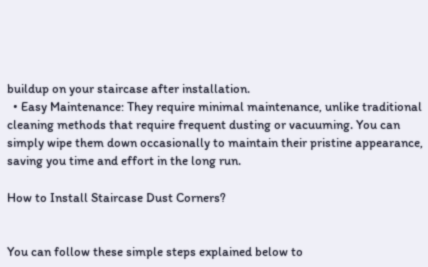buildup on your staircase after installation.
  • Easy Maintenance: They require minimal maintenance, unlike traditional cleaning methods that require frequent dusting or vacuuming. You can simply wipe them down occasionally to maintain their pristine appearance, saving you time and effort in the long run.

How to Install Staircase Dust Corners?


You can follow these simple steps explained below to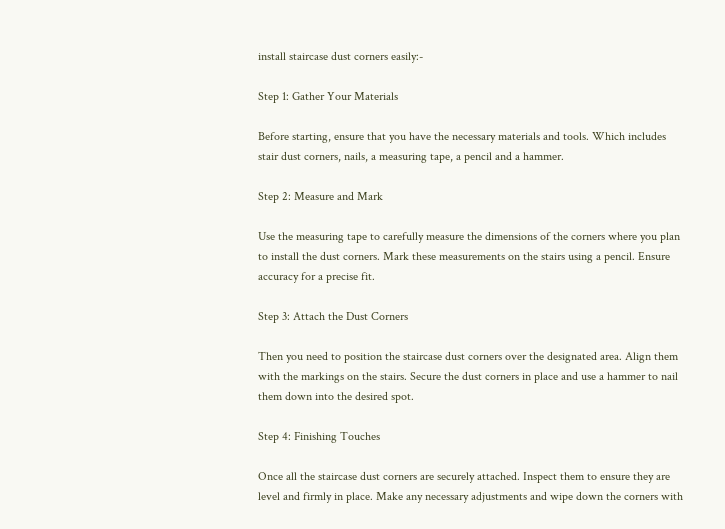install staircase dust corners easily:-

Step 1: Gather Your Materials

Before starting, ensure that you have the necessary materials and tools. Which includes stair dust corners, nails, a measuring tape, a pencil and a hammer.

Step 2: Measure and Mark

Use the measuring tape to carefully measure the dimensions of the corners where you plan to install the dust corners. Mark these measurements on the stairs using a pencil. Ensure accuracy for a precise fit.

Step 3: Attach the Dust Corners

Then you need to position the staircase dust corners over the designated area. Align them with the markings on the stairs. Secure the dust corners in place and use a hammer to nail them down into the desired spot.

Step 4: Finishing Touches

Once all the staircase dust corners are securely attached. Inspect them to ensure they are level and firmly in place. Make any necessary adjustments and wipe down the corners with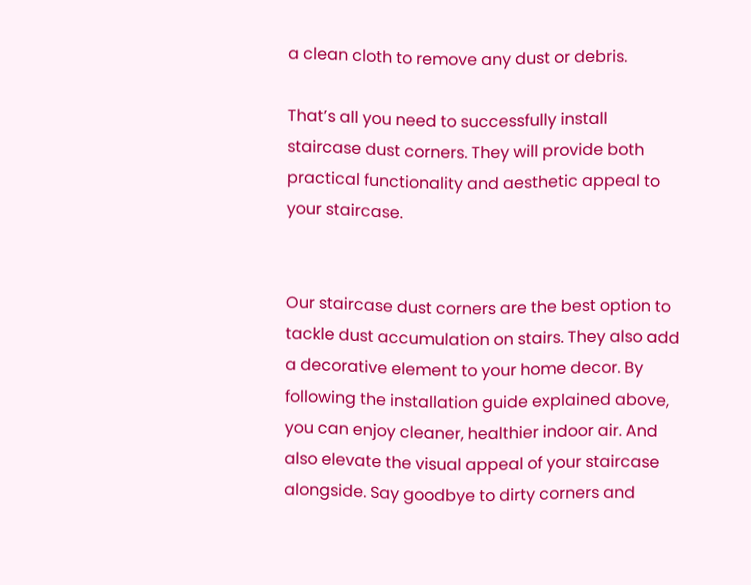a clean cloth to remove any dust or debris.

That’s all you need to successfully install staircase dust corners. They will provide both practical functionality and aesthetic appeal to your staircase.


Our staircase dust corners are the best option to tackle dust accumulation on stairs. They also add a decorative element to your home decor. By following the installation guide explained above, you can enjoy cleaner, healthier indoor air. And also elevate the visual appeal of your staircase alongside. Say goodbye to dirty corners and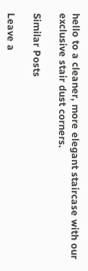hello to a cleaner, more elegant staircase with our exclusive stair dust corners.

Similar Posts

Leave a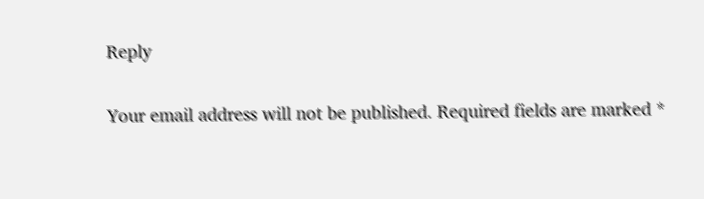Reply

Your email address will not be published. Required fields are marked *